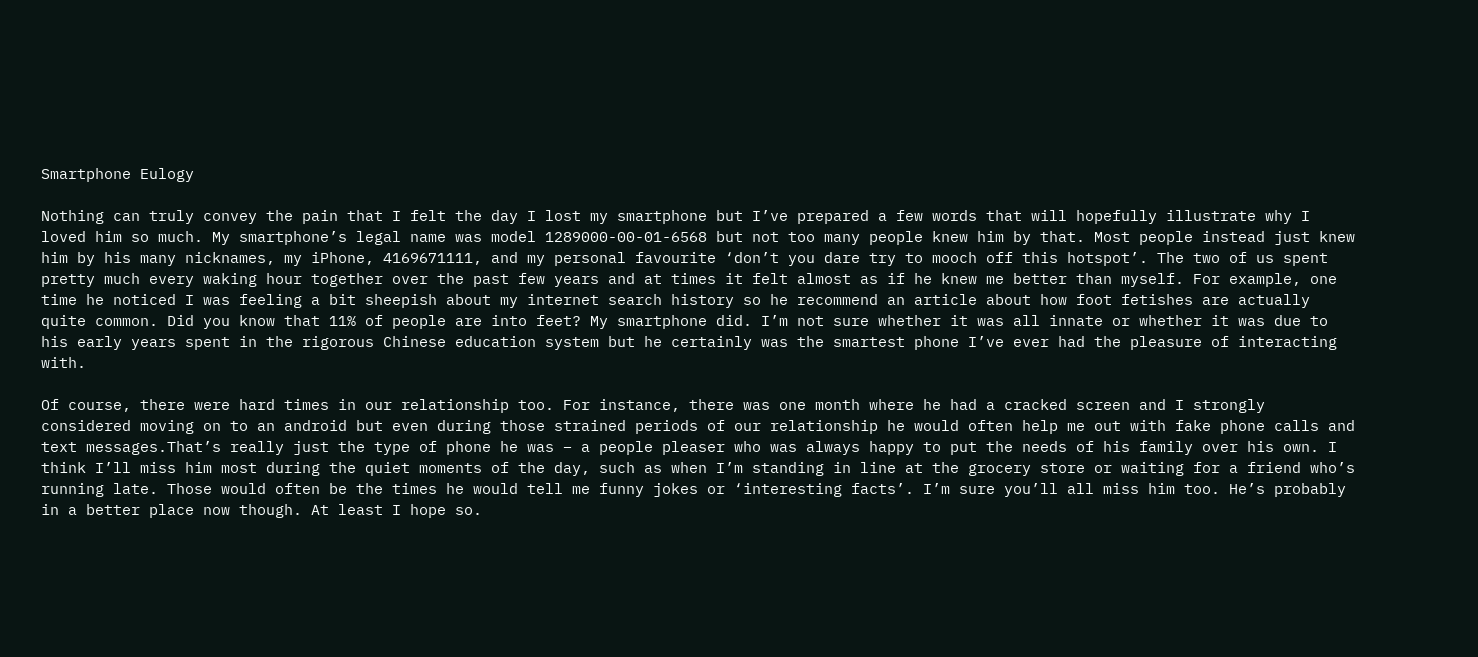Smartphone Eulogy

Nothing can truly convey the pain that I felt the day I lost my smartphone but I’ve prepared a few words that will hopefully illustrate why I loved him so much. My smartphone’s legal name was model 1289000-00-01-6568 but not too many people knew him by that. Most people instead just knew him by his many nicknames, my iPhone, 4169671111, and my personal favourite ‘don’t you dare try to mooch off this hotspot’. The two of us spent pretty much every waking hour together over the past few years and at times it felt almost as if he knew me better than myself. For example, one time he noticed I was feeling a bit sheepish about my internet search history so he recommend an article about how foot fetishes are actually quite common. Did you know that 11% of people are into feet? My smartphone did. I’m not sure whether it was all innate or whether it was due to his early years spent in the rigorous Chinese education system but he certainly was the smartest phone I’ve ever had the pleasure of interacting with.

Of course, there were hard times in our relationship too. For instance, there was one month where he had a cracked screen and I strongly considered moving on to an android but even during those strained periods of our relationship he would often help me out with fake phone calls and text messages.That’s really just the type of phone he was – a people pleaser who was always happy to put the needs of his family over his own. I think I’ll miss him most during the quiet moments of the day, such as when I’m standing in line at the grocery store or waiting for a friend who’s running late. Those would often be the times he would tell me funny jokes or ‘interesting facts’. I’m sure you’ll all miss him too. He’s probably in a better place now though. At least I hope so.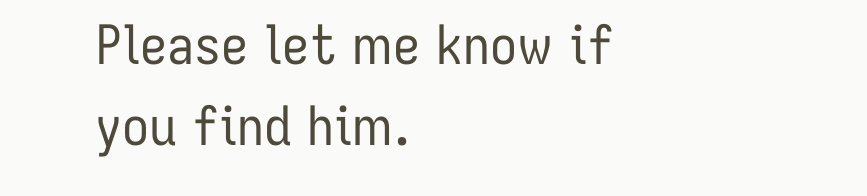Please let me know if you find him.